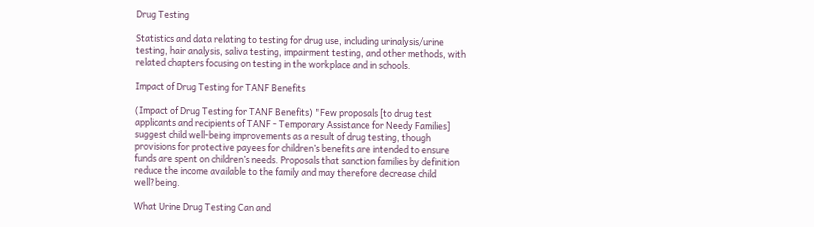Drug Testing

Statistics and data relating to testing for drug use, including urinalysis/urine testing, hair analysis, saliva testing, impairment testing, and other methods, with related chapters focusing on testing in the workplace and in schools.

Impact of Drug Testing for TANF Benefits

(Impact of Drug Testing for TANF Benefits) "Few proposals [to drug test applicants and recipients of TANF - Temporary Assistance for Needy Families] suggest child well-being improvements as a result of drug testing, though provisions for protective payees for children’s benefits are intended to ensure funds are spent on children’s needs. Proposals that sanction families by definition reduce the income available to the family and may therefore decrease child well?being.

What Urine Drug Testing Can and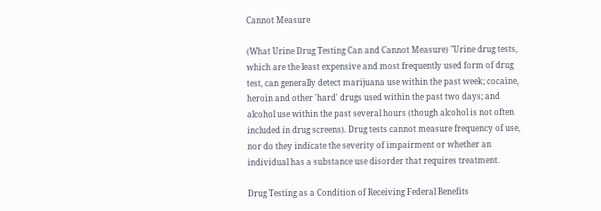Cannot Measure

(What Urine Drug Testing Can and Cannot Measure) "Urine drug tests, which are the least expensive and most frequently used form of drug test, can generally detect marijuana use within the past week; cocaine, heroin and other 'hard' drugs used within the past two days; and alcohol use within the past several hours (though alcohol is not often included in drug screens). Drug tests cannot measure frequency of use, nor do they indicate the severity of impairment or whether an individual has a substance use disorder that requires treatment.

Drug Testing as a Condition of Receiving Federal Benefits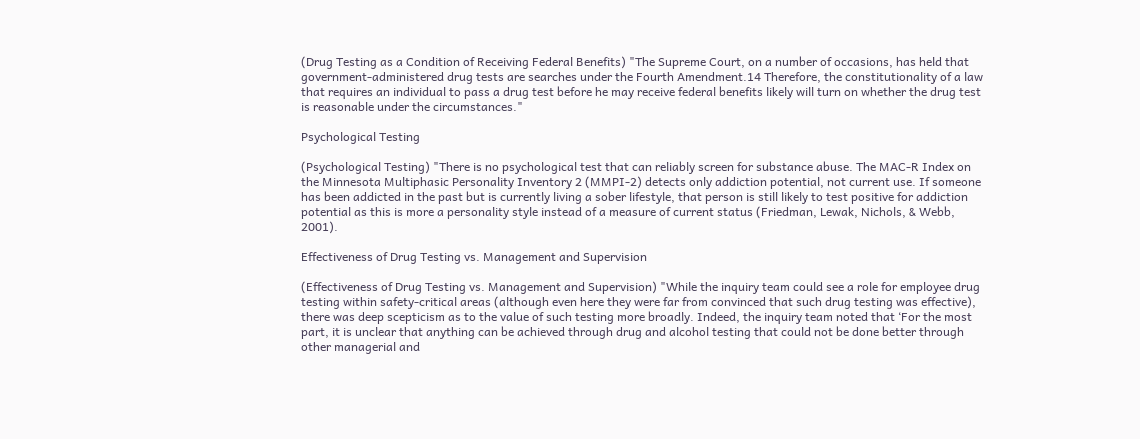(Drug Testing as a Condition of Receiving Federal Benefits) "The Supreme Court, on a number of occasions, has held that government-administered drug tests are searches under the Fourth Amendment.14 Therefore, the constitutionality of a law that requires an individual to pass a drug test before he may receive federal benefits likely will turn on whether the drug test is reasonable under the circumstances."

Psychological Testing

(Psychological Testing) "There is no psychological test that can reliably screen for substance abuse. The MAC-R Index on the Minnesota Multiphasic Personality Inventory 2 (MMPI-2) detects only addiction potential, not current use. If someone has been addicted in the past but is currently living a sober lifestyle, that person is still likely to test positive for addiction potential as this is more a personality style instead of a measure of current status (Friedman, Lewak, Nichols, & Webb, 2001).

Effectiveness of Drug Testing vs. Management and Supervision

(Effectiveness of Drug Testing vs. Management and Supervision) "While the inquiry team could see a role for employee drug testing within safety-critical areas (although even here they were far from convinced that such drug testing was effective), there was deep scepticism as to the value of such testing more broadly. Indeed, the inquiry team noted that ‘For the most part, it is unclear that anything can be achieved through drug and alcohol testing that could not be done better through other managerial and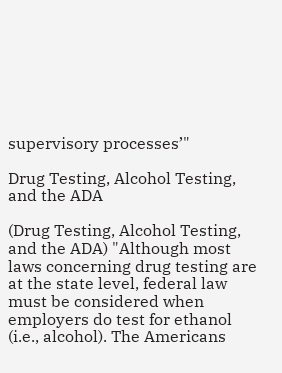supervisory processes’"

Drug Testing, Alcohol Testing, and the ADA

(Drug Testing, Alcohol Testing, and the ADA) "Although most laws concerning drug testing are at the state level, federal law must be considered when employers do test for ethanol (i.e., alcohol). The Americans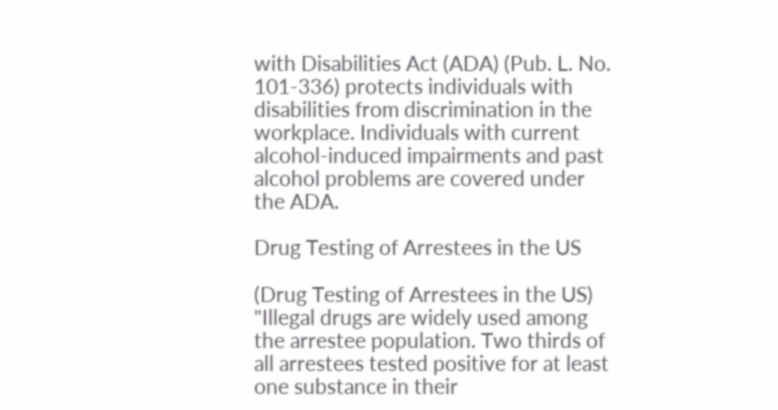with Disabilities Act (ADA) (Pub. L. No. 101-336) protects individuals with disabilities from discrimination in the workplace. Individuals with current alcohol-induced impairments and past alcohol problems are covered under the ADA.

Drug Testing of Arrestees in the US

(Drug Testing of Arrestees in the US) "Illegal drugs are widely used among the arrestee population. Two thirds of all arrestees tested positive for at least one substance in their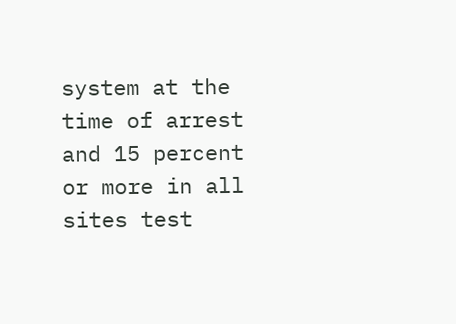system at the time of arrest and 15 percent or more in all sites test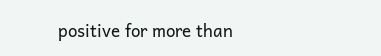positive for more than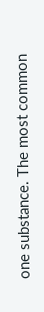one substance. The most common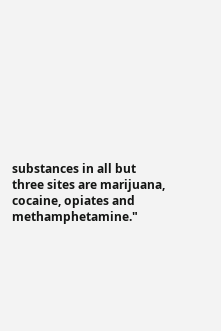substances in all but three sites are marijuana, cocaine, opiates and methamphetamine."